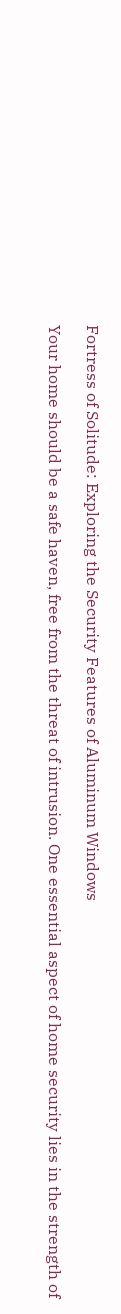Fortress of Solitude: Exploring the Security Features of Aluminum Windows

Your home should be a safe haven, free from the threat of intrusion. One essential aspect of home security lies in the strength of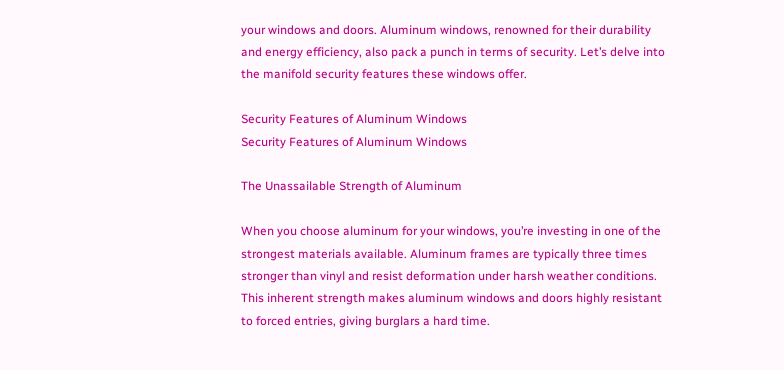your windows and doors. Aluminum windows, renowned for their durability and energy efficiency, also pack a punch in terms of security. Let’s delve into the manifold security features these windows offer.

Security Features of Aluminum Windows
Security Features of Aluminum Windows

The Unassailable Strength of Aluminum

When you choose aluminum for your windows, you’re investing in one of the strongest materials available. Aluminum frames are typically three times stronger than vinyl and resist deformation under harsh weather conditions. This inherent strength makes aluminum windows and doors highly resistant to forced entries, giving burglars a hard time.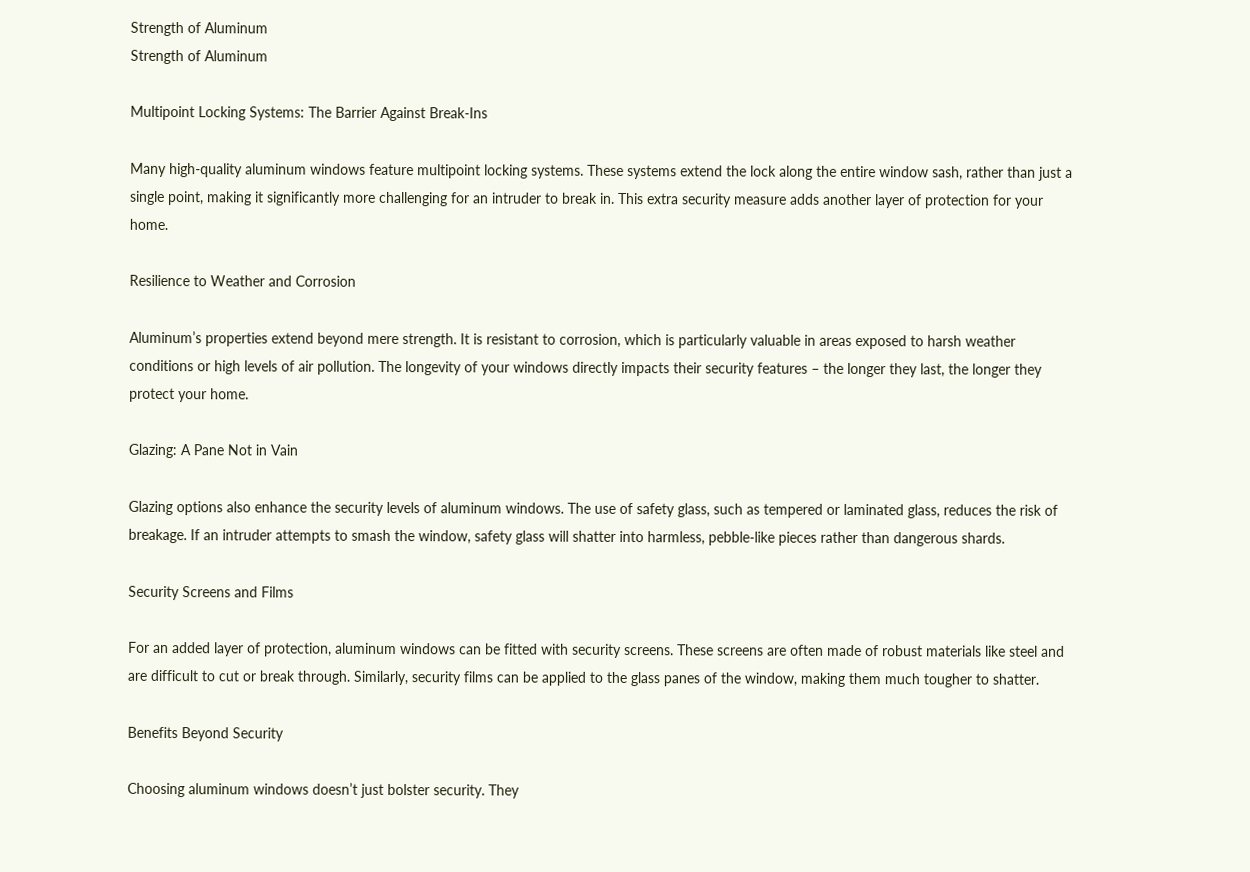Strength of Aluminum
Strength of Aluminum

Multipoint Locking Systems: The Barrier Against Break-Ins

Many high-quality aluminum windows feature multipoint locking systems. These systems extend the lock along the entire window sash, rather than just a single point, making it significantly more challenging for an intruder to break in. This extra security measure adds another layer of protection for your home.

Resilience to Weather and Corrosion

Aluminum’s properties extend beyond mere strength. It is resistant to corrosion, which is particularly valuable in areas exposed to harsh weather conditions or high levels of air pollution. The longevity of your windows directly impacts their security features – the longer they last, the longer they protect your home.

Glazing: A Pane Not in Vain

Glazing options also enhance the security levels of aluminum windows. The use of safety glass, such as tempered or laminated glass, reduces the risk of breakage. If an intruder attempts to smash the window, safety glass will shatter into harmless, pebble-like pieces rather than dangerous shards.

Security Screens and Films

For an added layer of protection, aluminum windows can be fitted with security screens. These screens are often made of robust materials like steel and are difficult to cut or break through. Similarly, security films can be applied to the glass panes of the window, making them much tougher to shatter.

Benefits Beyond Security

Choosing aluminum windows doesn’t just bolster security. They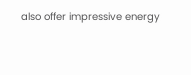also offer impressive energy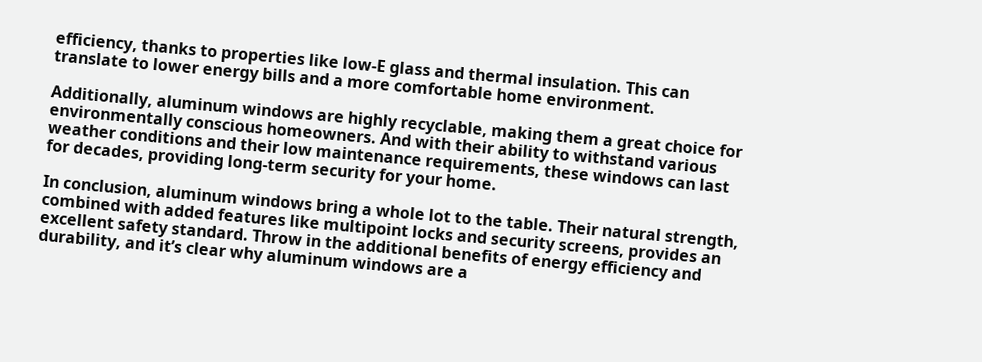efficiency, thanks to properties like low-E glass and thermal insulation. This can translate to lower energy bills and a more comfortable home environment.

Additionally, aluminum windows are highly recyclable, making them a great choice for environmentally conscious homeowners. And with their ability to withstand various weather conditions and their low maintenance requirements, these windows can last for decades, providing long-term security for your home.

In conclusion, aluminum windows bring a whole lot to the table. Their natural strength, combined with added features like multipoint locks and security screens, provides an excellent safety standard. Throw in the additional benefits of energy efficiency and durability, and it’s clear why aluminum windows are a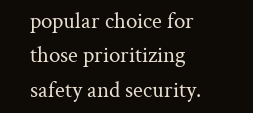popular choice for those prioritizing safety and security.